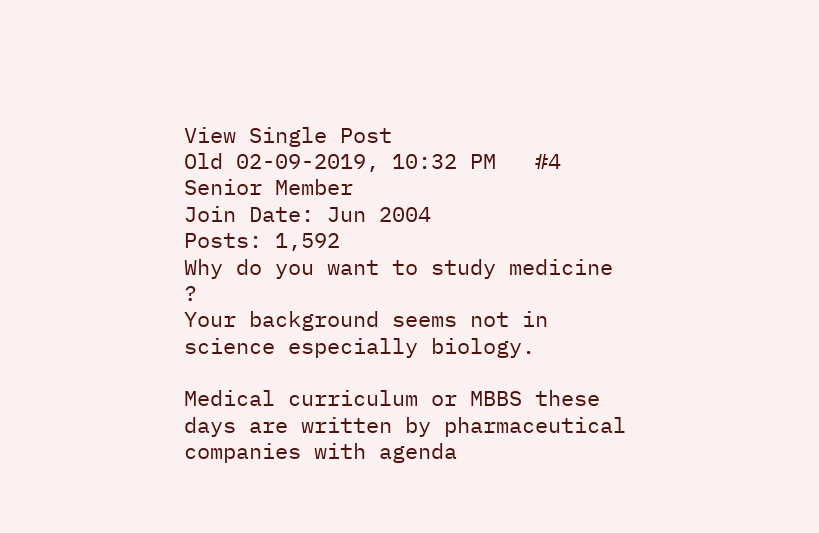View Single Post
Old 02-09-2019, 10:32 PM   #4
Senior Member
Join Date: Jun 2004
Posts: 1,592
Why do you want to study medicine ?
Your background seems not in science especially biology.

Medical curriculum or MBBS these days are written by pharmaceutical companies with agenda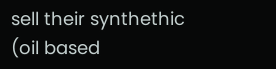sell their synthethic (oil based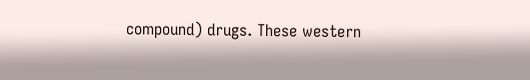compound) drugs. These western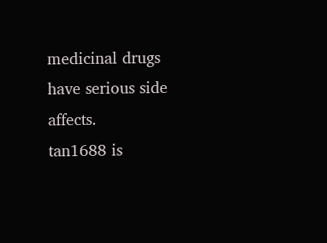medicinal drugs have serious side affects.
tan1688 is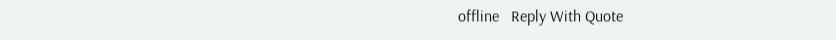offline   Reply With Quote